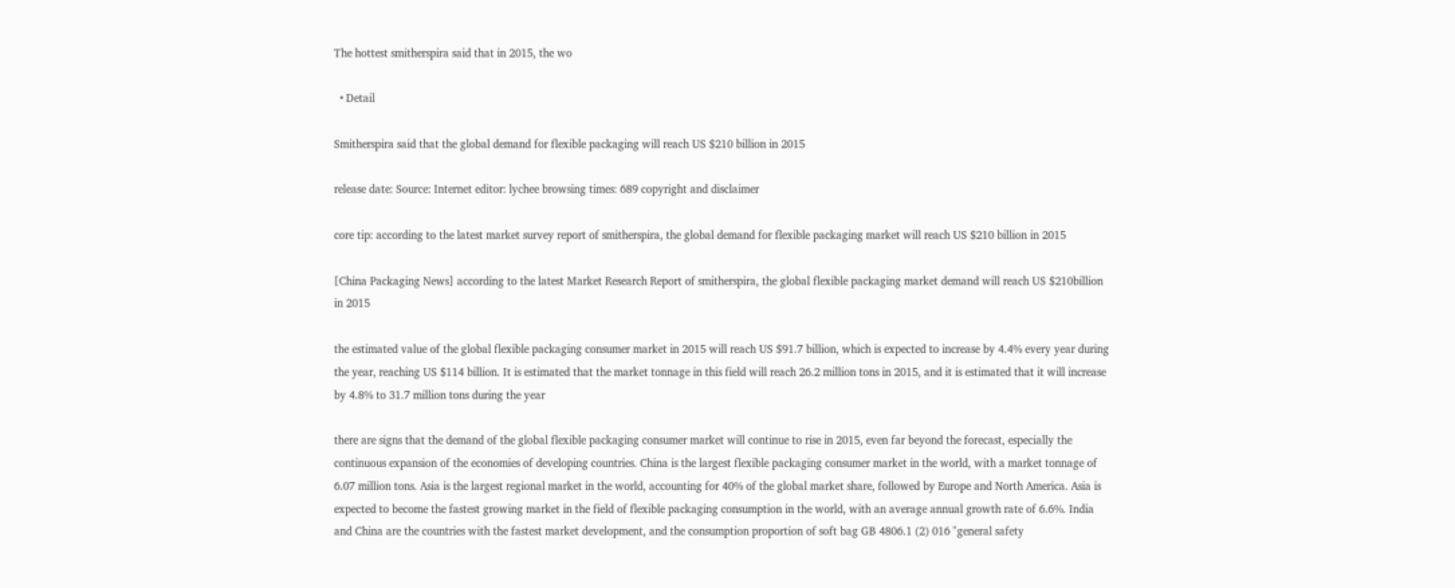The hottest smitherspira said that in 2015, the wo

  • Detail

Smitherspira said that the global demand for flexible packaging will reach US $210 billion in 2015

release date: Source: Internet editor: lychee browsing times: 689 copyright and disclaimer

core tip: according to the latest market survey report of smitherspira, the global demand for flexible packaging market will reach US $210 billion in 2015

[China Packaging News] according to the latest Market Research Report of smitherspira, the global flexible packaging market demand will reach US $210billion in 2015

the estimated value of the global flexible packaging consumer market in 2015 will reach US $91.7 billion, which is expected to increase by 4.4% every year during the year, reaching US $114 billion. It is estimated that the market tonnage in this field will reach 26.2 million tons in 2015, and it is estimated that it will increase by 4.8% to 31.7 million tons during the year

there are signs that the demand of the global flexible packaging consumer market will continue to rise in 2015, even far beyond the forecast, especially the continuous expansion of the economies of developing countries. China is the largest flexible packaging consumer market in the world, with a market tonnage of 6.07 million tons. Asia is the largest regional market in the world, accounting for 40% of the global market share, followed by Europe and North America. Asia is expected to become the fastest growing market in the field of flexible packaging consumption in the world, with an average annual growth rate of 6.6%. India and China are the countries with the fastest market development, and the consumption proportion of soft bag GB 4806.1 (2) 016 "general safety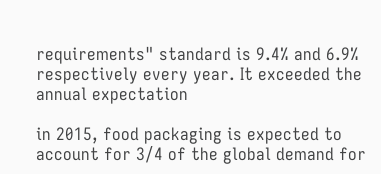requirements" standard is 9.4% and 6.9% respectively every year. It exceeded the annual expectation

in 2015, food packaging is expected to account for 3/4 of the global demand for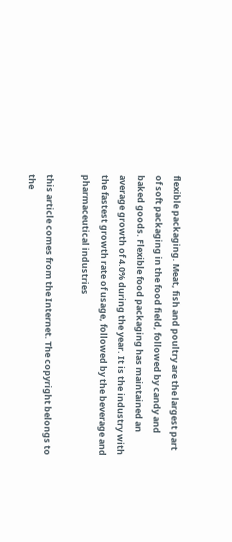flexible packaging. Meat, fish and poultry are the largest part of soft packaging in the food field, followed by candy and baked goods. Flexible food packaging has maintained an average growth of 4.0% during the year. It is the industry with the fastest growth rate of usage, followed by the beverage and pharmaceutical industries

this article comes from the Internet. The copyright belongs to the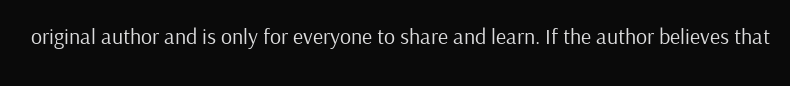original author and is only for everyone to share and learn. If the author believes that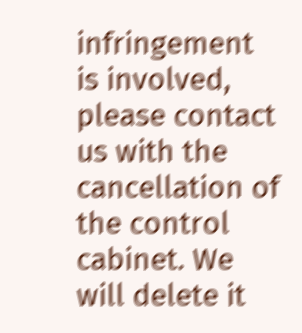infringement is involved, please contact us with the cancellation of the control cabinet. We will delete it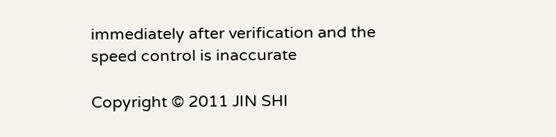immediately after verification and the speed control is inaccurate

Copyright © 2011 JIN SHI